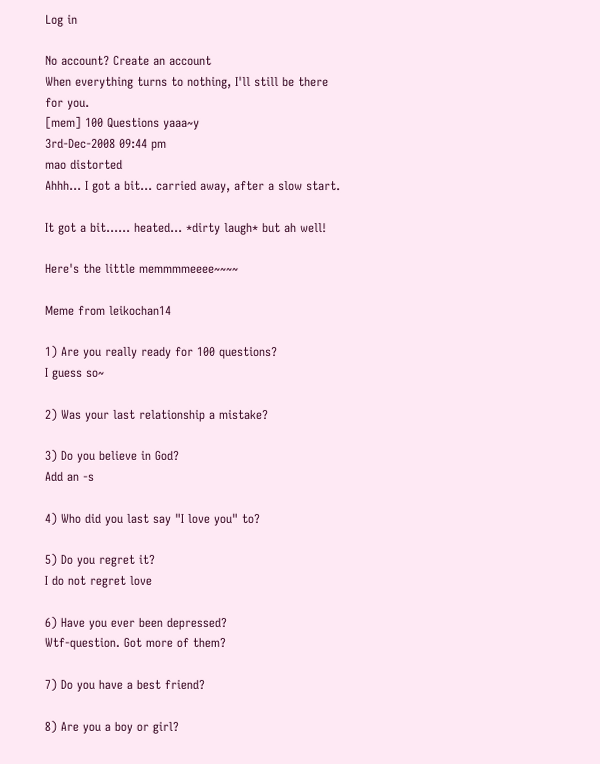Log in

No account? Create an account
When everything turns to nothing, I'll still be there for you.
[mem] 100 Questions yaaa~y
3rd-Dec-2008 09:44 pm
mao distorted
Ahhh... I got a bit... carried away, after a slow start.

It got a bit...... heated... *dirty laugh* but ah well!

Here's the little memmmmeeee~~~~

Meme from leikochan14

1) Are you really ready for 100 questions?
I guess so~

2) Was your last relationship a mistake?

3) Do you believe in God?
Add an -s

4) Who did you last say "I love you" to?

5) Do you regret it?
I do not regret love

6) Have you ever been depressed?
Wtf-question. Got more of them?

7) Do you have a best friend?

8) Are you a boy or girl?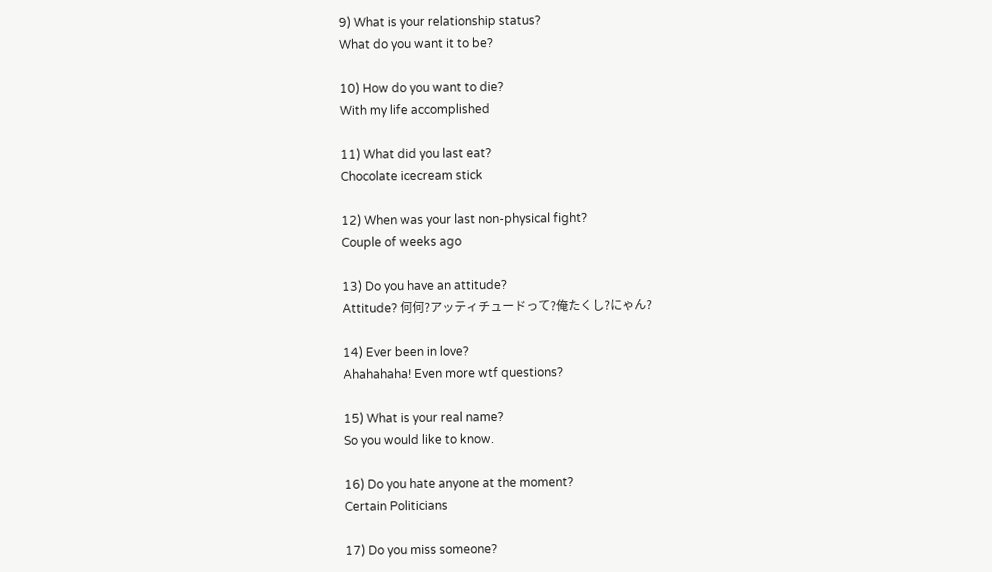9) What is your relationship status?
What do you want it to be?

10) How do you want to die?
With my life accomplished

11) What did you last eat?
Chocolate icecream stick

12) When was your last non-physical fight?
Couple of weeks ago

13) Do you have an attitude?
Attitude? 何何?アッティチュードって?俺たくし?にゃん?

14) Ever been in love?
Ahahahaha! Even more wtf questions?

15) What is your real name?
So you would like to know.

16) Do you hate anyone at the moment?
Certain Politicians

17) Do you miss someone?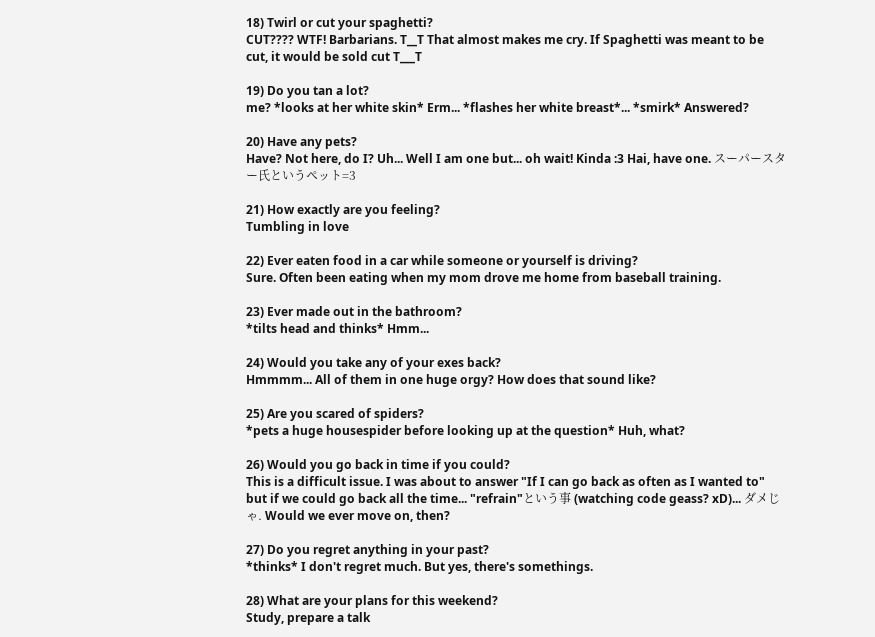18) Twirl or cut your spaghetti?
CUT???? WTF! Barbarians. T__T That almost makes me cry. If Spaghetti was meant to be cut, it would be sold cut T___T

19) Do you tan a lot?
me? *looks at her white skin* Erm... *flashes her white breast*... *smirk* Answered?

20) Have any pets?
Have? Not here, do I? Uh... Well I am one but... oh wait! Kinda :3 Hai, have one. スーパースター氏というペット=3

21) How exactly are you feeling?
Tumbling in love

22) Ever eaten food in a car while someone or yourself is driving?
Sure. Often been eating when my mom drove me home from baseball training.

23) Ever made out in the bathroom?
*tilts head and thinks* Hmm...

24) Would you take any of your exes back?
Hmmmm... All of them in one huge orgy? How does that sound like?

25) Are you scared of spiders?
*pets a huge housespider before looking up at the question* Huh, what?

26) Would you go back in time if you could?
This is a difficult issue. I was about to answer "If I can go back as often as I wanted to" but if we could go back all the time... "refrain"という事 (watching code geass? xD)... ダメじゃ. Would we ever move on, then?

27) Do you regret anything in your past?
*thinks* I don't regret much. But yes, there's somethings.

28) What are your plans for this weekend?
Study, prepare a talk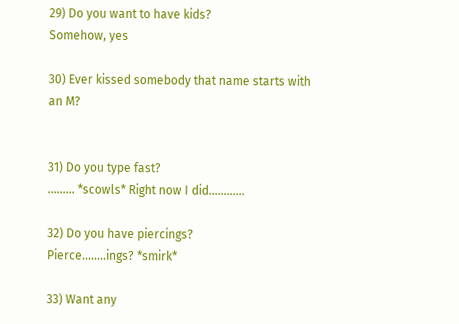29) Do you want to have kids?
Somehow, yes

30) Ever kissed somebody that name starts with an M?


31) Do you type fast?
......... *scowls* Right now I did............

32) Do you have piercings?
Pierce........ings? *smirk*

33) Want any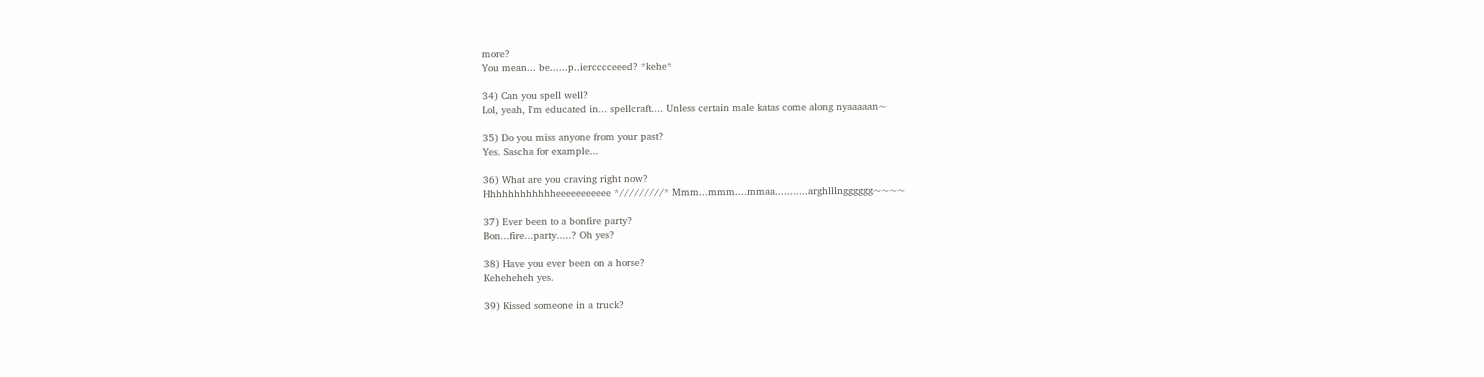more?
You mean... be......p..iercccceeed? *kehe*

34) Can you spell well?
Lol, yeah, I'm educated in... spellcraft.... Unless certain male katas come along nyaaaaan~

35) Do you miss anyone from your past?
Yes. Sascha for example...

36) What are you craving right now?
Hhhhhhhhhhhheeeeeeeeeee */////////* Mmm...mmm....mmaa...........arghlllngggggg~~~~

37) Ever been to a bonfire party?
Bon...fire...party.....? Oh yes?

38) Have you ever been on a horse?
Keheheheh yes.

39) Kissed someone in a truck?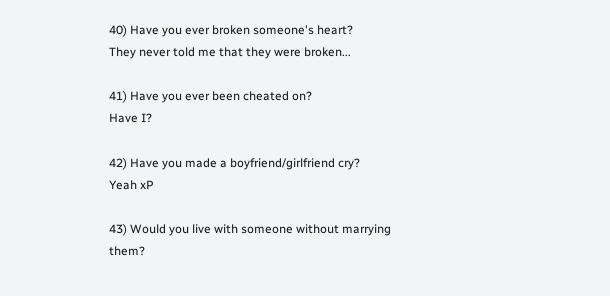40) Have you ever broken someone's heart?
They never told me that they were broken...

41) Have you ever been cheated on?
Have I?

42) Have you made a boyfriend/girlfriend cry?
Yeah xP

43) Would you live with someone without marrying them?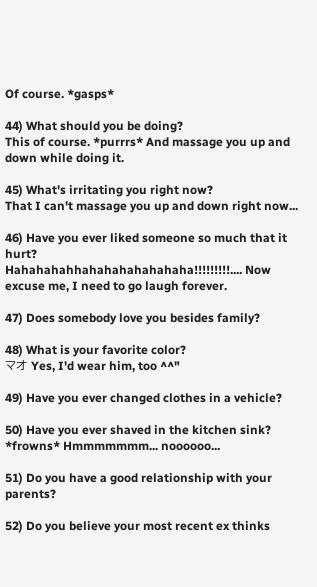Of course. *gasps*

44) What should you be doing?
This of course. *purrrs* And massage you up and down while doing it.

45) What's irritating you right now?
That I can't massage you up and down right now...

46) Have you ever liked someone so much that it hurt?
Hahahahahhahahahahahahaha!!!!!!!!!.... Now excuse me, I need to go laugh forever.

47) Does somebody love you besides family?

48) What is your favorite color?
マオ Yes, I'd wear him, too ^^"

49) Have you ever changed clothes in a vehicle?

50) Have you ever shaved in the kitchen sink?
*frowns* Hmmmmmmm... noooooo...

51) Do you have a good relationship with your parents?

52) Do you believe your most recent ex thinks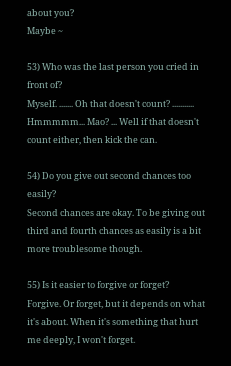about you?
Maybe ~

53) Who was the last person you cried in front of?
Myself. ....... Oh that doesn't count? ........... Hmmmmm... Mao? ... Well if that doesn't count either, then kick the can.

54) Do you give out second chances too easily?
Second chances are okay. To be giving out third and fourth chances as easily is a bit more troublesome though.

55) Is it easier to forgive or forget?
Forgive. Or forget, but it depends on what it's about. When it's something that hurt me deeply, I won't forget.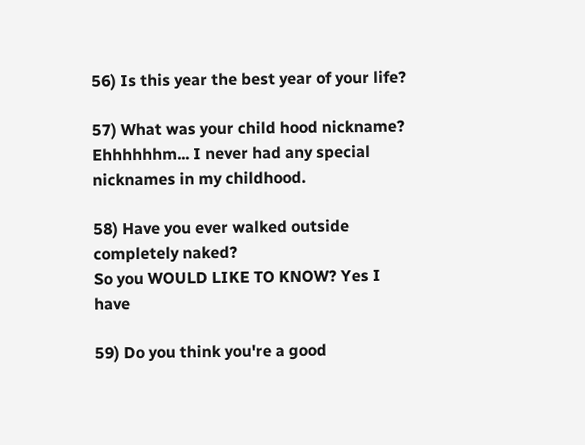56) Is this year the best year of your life?

57) What was your child hood nickname?
Ehhhhhhm... I never had any special nicknames in my childhood.

58) Have you ever walked outside completely naked?
So you WOULD LIKE TO KNOW? Yes I have

59) Do you think you're a good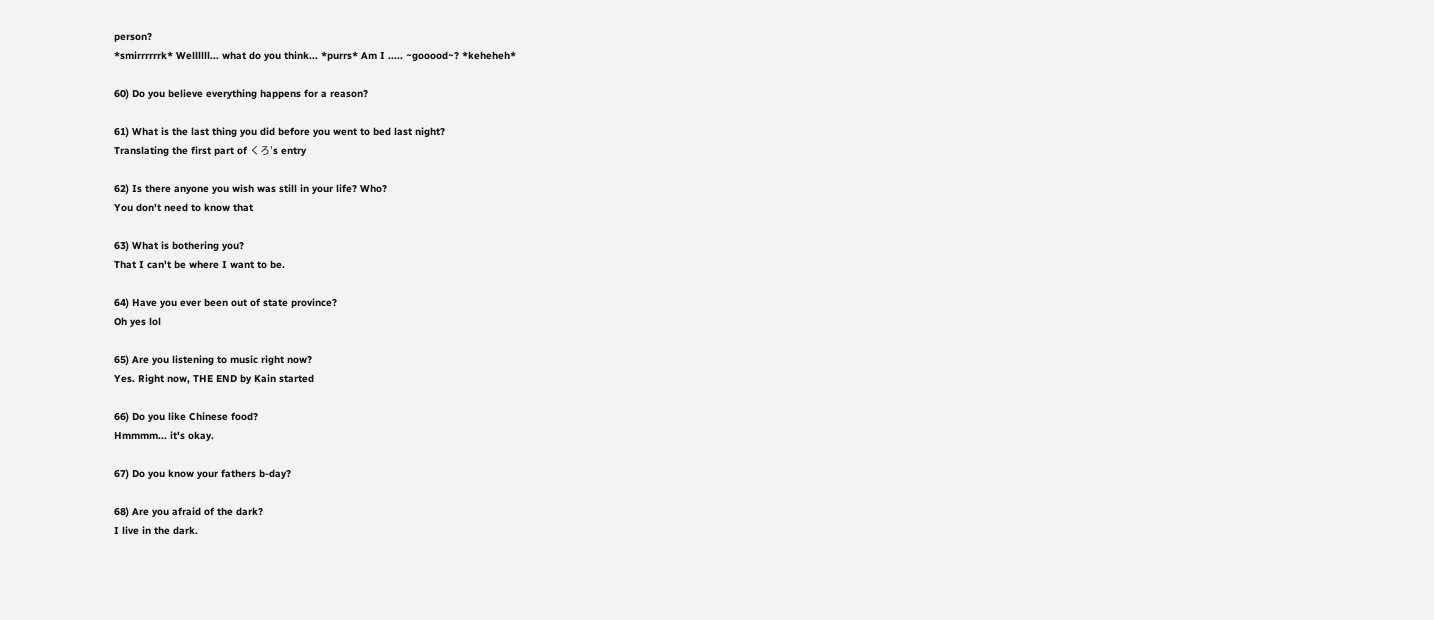person?
*smirrrrrrk* Wellllll... what do you think... *purrs* Am I ..... ~gooood~? *keheheh*

60) Do you believe everything happens for a reason?

61) What is the last thing you did before you went to bed last night?
Translating the first part of くろ's entry

62) Is there anyone you wish was still in your life? Who?
You don't need to know that

63) What is bothering you?
That I can't be where I want to be.

64) Have you ever been out of state province?
Oh yes lol

65) Are you listening to music right now?
Yes. Right now, THE END by Kain started

66) Do you like Chinese food?
Hmmmm... it's okay.

67) Do you know your fathers b-day?

68) Are you afraid of the dark?
I live in the dark.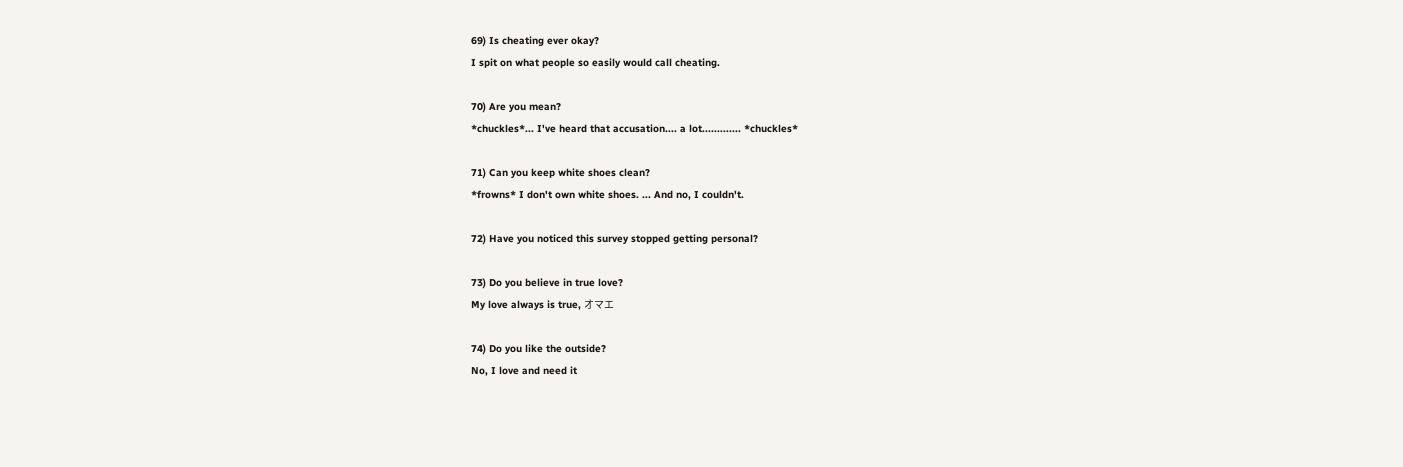69) Is cheating ever okay?
I spit on what people so easily would call cheating.

70) Are you mean?
*chuckles*... I've heard that accusation.... a lot............. *chuckles*

71) Can you keep white shoes clean?
*frowns* I don't own white shoes. ... And no, I couldn't.

72) Have you noticed this survey stopped getting personal?

73) Do you believe in true love?
My love always is true, オマエ

74) Do you like the outside?
No, I love and need it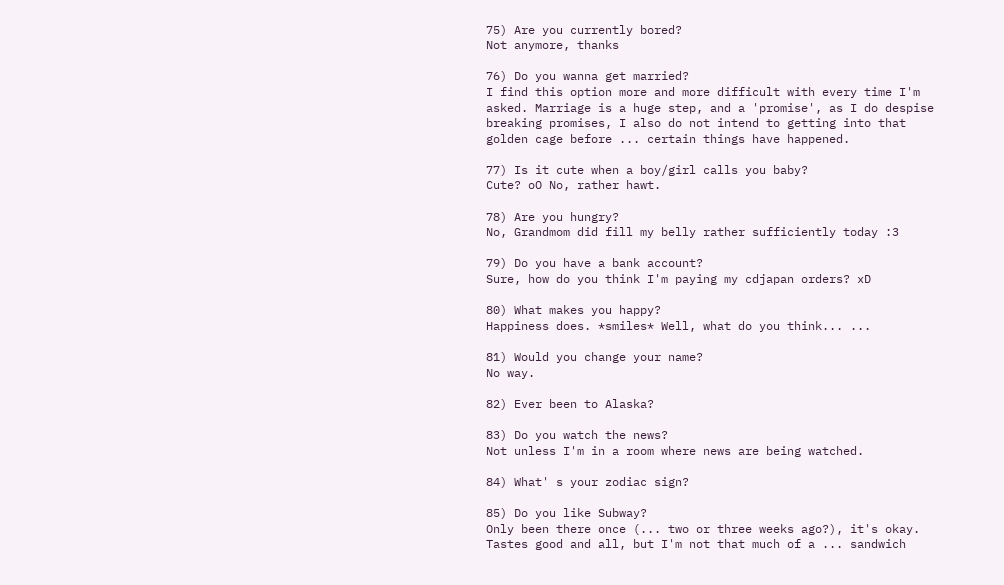75) Are you currently bored?
Not anymore, thanks

76) Do you wanna get married?
I find this option more and more difficult with every time I'm asked. Marriage is a huge step, and a 'promise', as I do despise breaking promises, I also do not intend to getting into that golden cage before ... certain things have happened.

77) Is it cute when a boy/girl calls you baby?
Cute? oO No, rather hawt.

78) Are you hungry?
No, Grandmom did fill my belly rather sufficiently today :3

79) Do you have a bank account?
Sure, how do you think I'm paying my cdjapan orders? xD

80) What makes you happy?
Happiness does. *smiles* Well, what do you think... ...

81) Would you change your name?
No way.

82) Ever been to Alaska?

83) Do you watch the news?
Not unless I'm in a room where news are being watched.

84) What' s your zodiac sign?

85) Do you like Subway?
Only been there once (... two or three weeks ago?), it's okay. Tastes good and all, but I'm not that much of a ... sandwich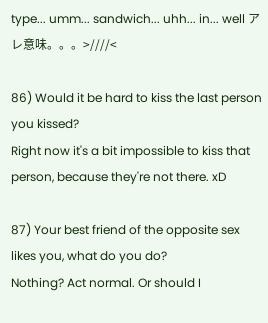type... umm... sandwich... uhh... in... well アレ意味。。。>////<

86) Would it be hard to kiss the last person you kissed?
Right now it's a bit impossible to kiss that person, because they're not there. xD

87) Your best friend of the opposite sex likes you, what do you do?
Nothing? Act normal. Or should I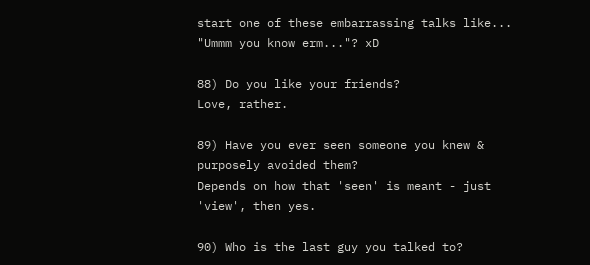start one of these embarrassing talks like... "Ummm you know erm..."? xD

88) Do you like your friends?
Love, rather.

89) Have you ever seen someone you knew & purposely avoided them?
Depends on how that 'seen' is meant - just 'view', then yes.

90) Who is the last guy you talked to?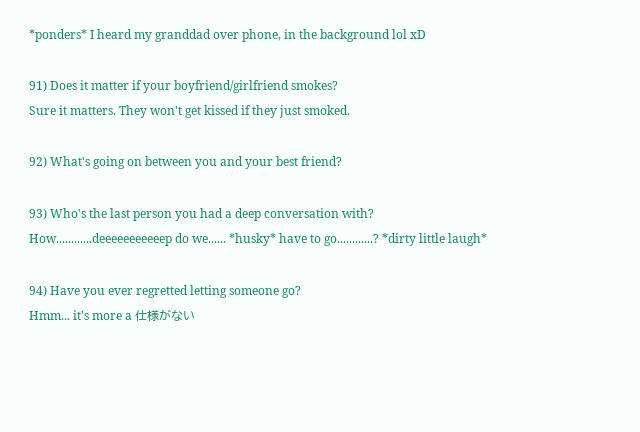*ponders* I heard my granddad over phone, in the background lol xD

91) Does it matter if your boyfriend/girlfriend smokes?
Sure it matters. They won't get kissed if they just smoked.

92) What's going on between you and your best friend?

93) Who's the last person you had a deep conversation with?
How............deeeeeeeeeeep do we...... *husky* have to go............? *dirty little laugh*

94) Have you ever regretted letting someone go?
Hmm... it's more a 仕様がない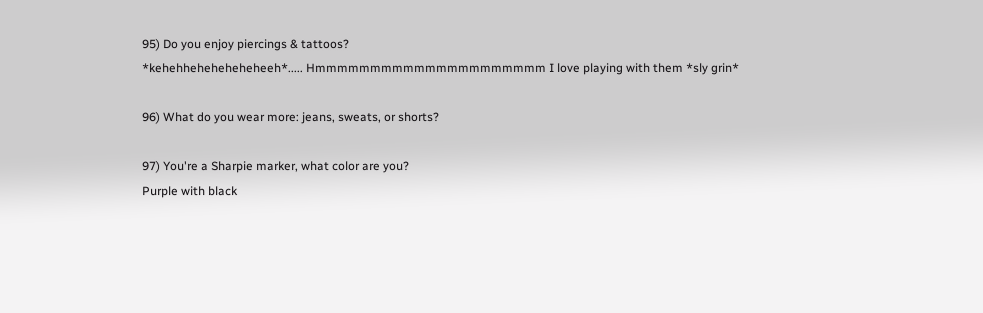95) Do you enjoy piercings & tattoos?
*kehehheheheheheheeh*..... Hmmmmmmmmmmmmmmmmmmmmm I love playing with them *sly grin*

96) What do you wear more: jeans, sweats, or shorts?

97) You're a Sharpie marker, what color are you?
Purple with black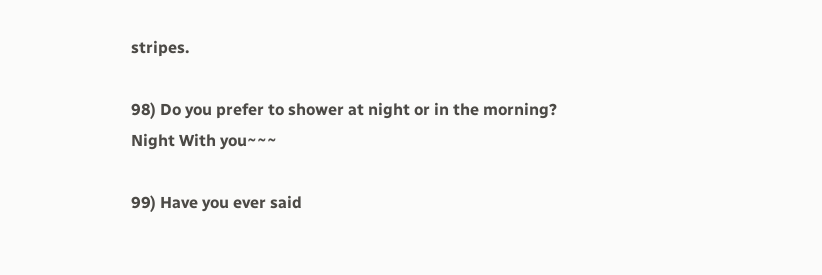stripes.

98) Do you prefer to shower at night or in the morning?
Night With you~~~

99) Have you ever said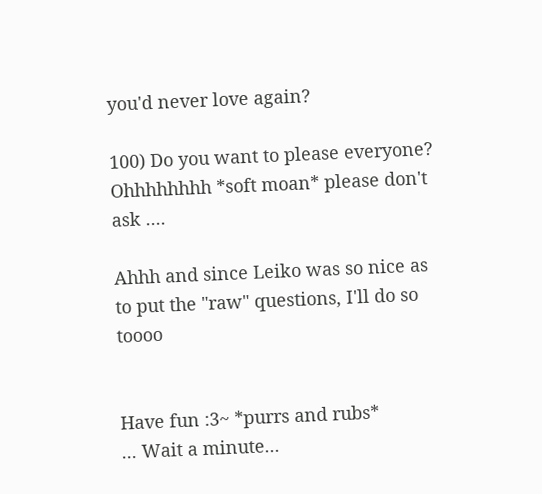you'd never love again?

100) Do you want to please everyone?
Ohhhhhhhh *soft moan* please don't ask ....

Ahhh and since Leiko was so nice as to put the "raw" questions, I'll do so toooo


Have fun :3~ *purrs and rubs*
... Wait a minute...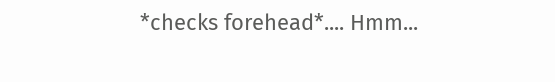*checks forehead*.... Hmm...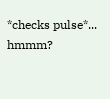*checks pulse*... hmmm?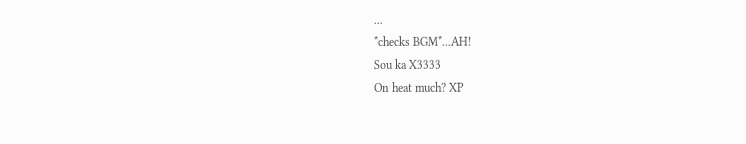...
*checks BGM*...AH!
Sou ka X3333
On heat much? XP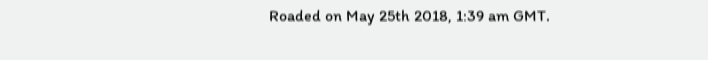Roaded on May 25th 2018, 1:39 am GMT.